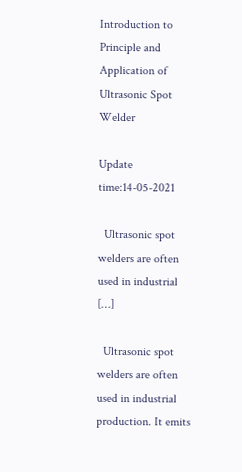Introduction to Principle and Application of Ultrasonic Spot Welder

Update time:14-05-2021

  Ultrasonic spot welders are often used in industrial […]

  Ultrasonic spot welders are often used in industrial production. It emits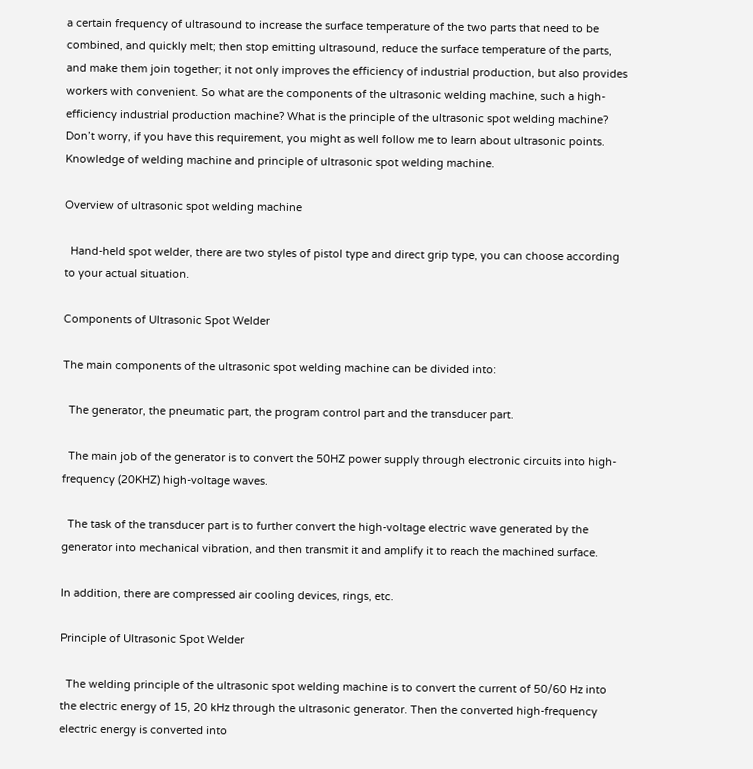a certain frequency of ultrasound to increase the surface temperature of the two parts that need to be combined, and quickly melt; then stop emitting ultrasound, reduce the surface temperature of the parts, and make them join together; it not only improves the efficiency of industrial production, but also provides workers with convenient. So what are the components of the ultrasonic welding machine, such a high-efficiency industrial production machine? What is the principle of the ultrasonic spot welding machine? Don’t worry, if you have this requirement, you might as well follow me to learn about ultrasonic points. Knowledge of welding machine and principle of ultrasonic spot welding machine.

Overview of ultrasonic spot welding machine

  Hand-held spot welder, there are two styles of pistol type and direct grip type, you can choose according to your actual situation.

Components of Ultrasonic Spot Welder

The main components of the ultrasonic spot welding machine can be divided into:

  The generator, the pneumatic part, the program control part and the transducer part.

  The main job of the generator is to convert the 50HZ power supply through electronic circuits into high-frequency (20KHZ) high-voltage waves.

  The task of the transducer part is to further convert the high-voltage electric wave generated by the generator into mechanical vibration, and then transmit it and amplify it to reach the machined surface.

In addition, there are compressed air cooling devices, rings, etc.

Principle of Ultrasonic Spot Welder

  The welding principle of the ultrasonic spot welding machine is to convert the current of 50/60 Hz into the electric energy of 15, 20 kHz through the ultrasonic generator. Then the converted high-frequency electric energy is converted into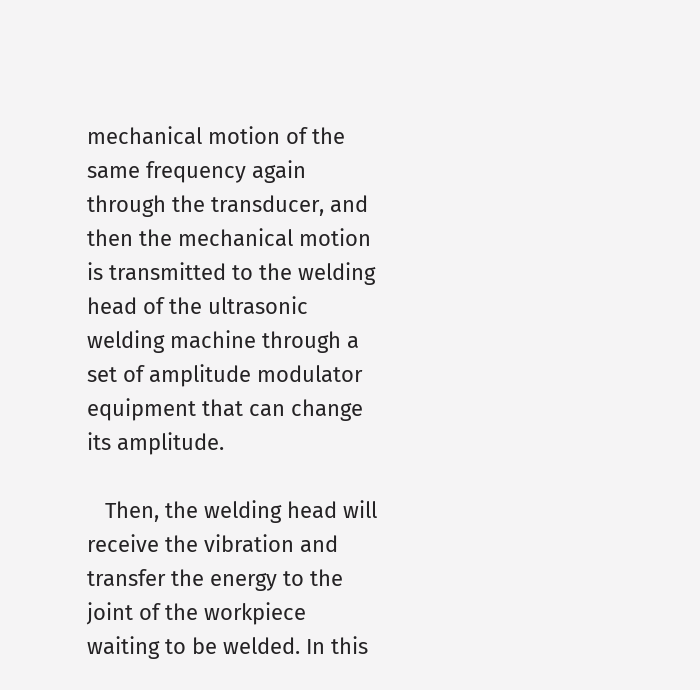mechanical motion of the same frequency again through the transducer, and then the mechanical motion is transmitted to the welding head of the ultrasonic welding machine through a set of amplitude modulator equipment that can change its amplitude.

   Then, the welding head will receive the vibration and transfer the energy to the joint of the workpiece waiting to be welded. In this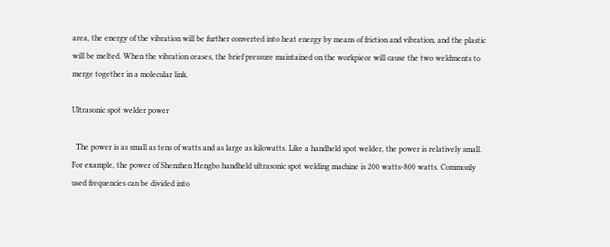area, the energy of the vibration will be further converted into heat energy by means of friction and vibration, and the plastic will be melted. When the vibration ceases, the brief pressure maintained on the workpiece will cause the two weldments to merge together in a molecular link.

Ultrasonic spot welder power

  The power is as small as tens of watts and as large as kilowatts. Like a handheld spot welder, the power is relatively small. For example, the power of Shenzhen Hengbo handheld ultrasonic spot welding machine is 200 watts-800 watts. Commonly used frequencies can be divided into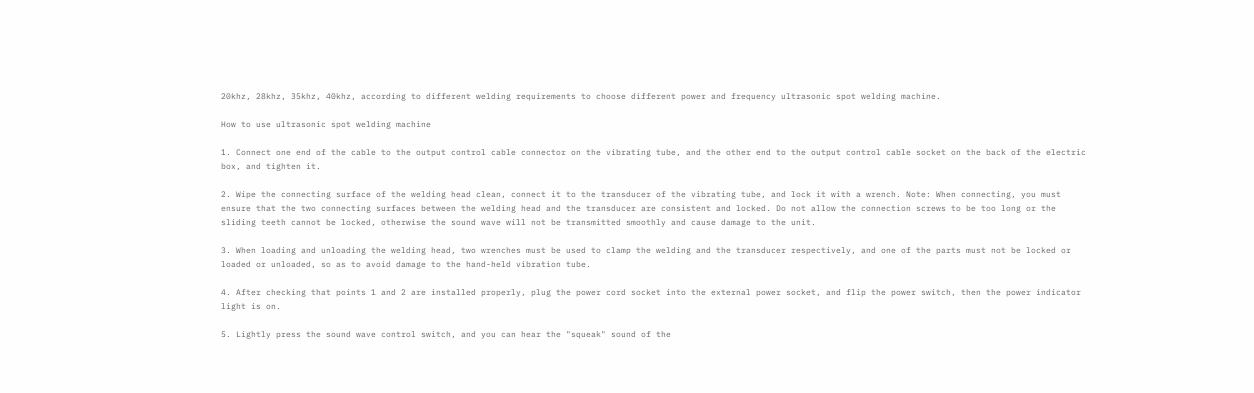20khz, 28khz, 35khz, 40khz, according to different welding requirements to choose different power and frequency ultrasonic spot welding machine.

How to use ultrasonic spot welding machine

1. Connect one end of the cable to the output control cable connector on the vibrating tube, and the other end to the output control cable socket on the back of the electric box, and tighten it.

2. Wipe the connecting surface of the welding head clean, connect it to the transducer of the vibrating tube, and lock it with a wrench. Note: When connecting, you must ensure that the two connecting surfaces between the welding head and the transducer are consistent and locked. Do not allow the connection screws to be too long or the sliding teeth cannot be locked, otherwise the sound wave will not be transmitted smoothly and cause damage to the unit.

3. When loading and unloading the welding head, two wrenches must be used to clamp the welding and the transducer respectively, and one of the parts must not be locked or loaded or unloaded, so as to avoid damage to the hand-held vibration tube.

4. After checking that points 1 and 2 are installed properly, plug the power cord socket into the external power socket, and flip the power switch, then the power indicator light is on.

5. Lightly press the sound wave control switch, and you can hear the "squeak" sound of the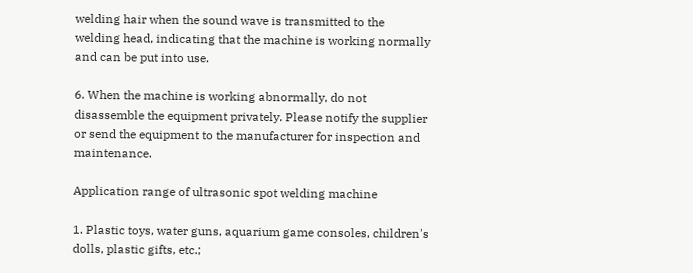welding hair when the sound wave is transmitted to the welding head, indicating that the machine is working normally and can be put into use.

6. When the machine is working abnormally, do not disassemble the equipment privately. Please notify the supplier or send the equipment to the manufacturer for inspection and maintenance.

Application range of ultrasonic spot welding machine

1. Plastic toys, water guns, aquarium game consoles, children's dolls, plastic gifts, etc.;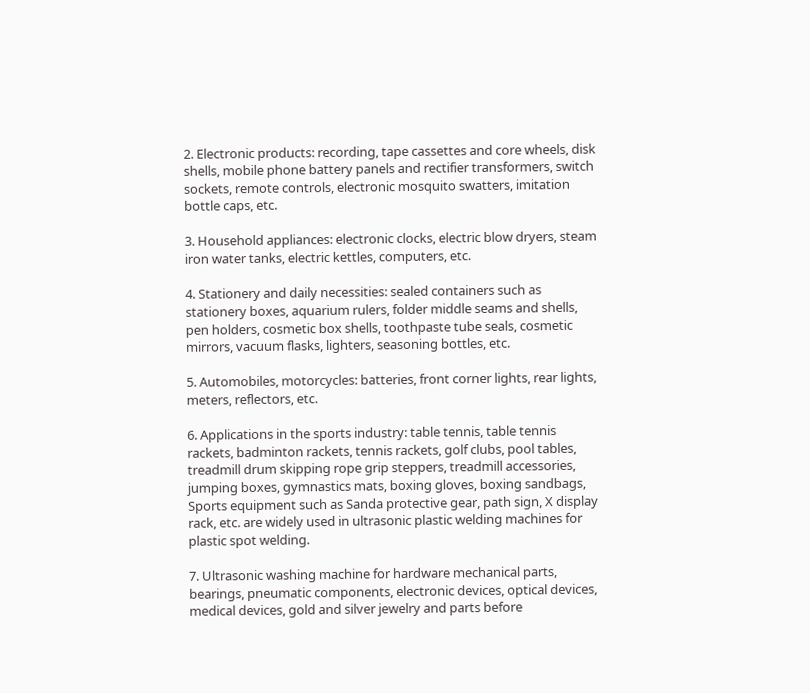2. Electronic products: recording, tape cassettes and core wheels, disk shells, mobile phone battery panels and rectifier transformers, switch sockets, remote controls, electronic mosquito swatters, imitation bottle caps, etc.

3. Household appliances: electronic clocks, electric blow dryers, steam iron water tanks, electric kettles, computers, etc.

4. Stationery and daily necessities: sealed containers such as stationery boxes, aquarium rulers, folder middle seams and shells, pen holders, cosmetic box shells, toothpaste tube seals, cosmetic mirrors, vacuum flasks, lighters, seasoning bottles, etc.

5. Automobiles, motorcycles: batteries, front corner lights, rear lights, meters, reflectors, etc.

6. Applications in the sports industry: table tennis, table tennis rackets, badminton rackets, tennis rackets, golf clubs, pool tables, treadmill drum skipping rope grip steppers, treadmill accessories, jumping boxes, gymnastics mats, boxing gloves, boxing sandbags, Sports equipment such as Sanda protective gear, path sign, X display rack, etc. are widely used in ultrasonic plastic welding machines for plastic spot welding.

7. Ultrasonic washing machine for hardware mechanical parts, bearings, pneumatic components, electronic devices, optical devices, medical devices, gold and silver jewelry and parts before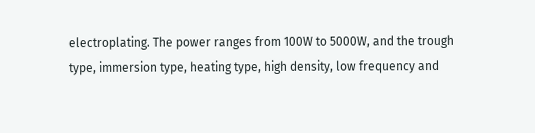electroplating. The power ranges from 100W to 5000W, and the trough type, immersion type, heating type, high density, low frequency and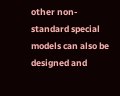other non-standard special models can also be designed and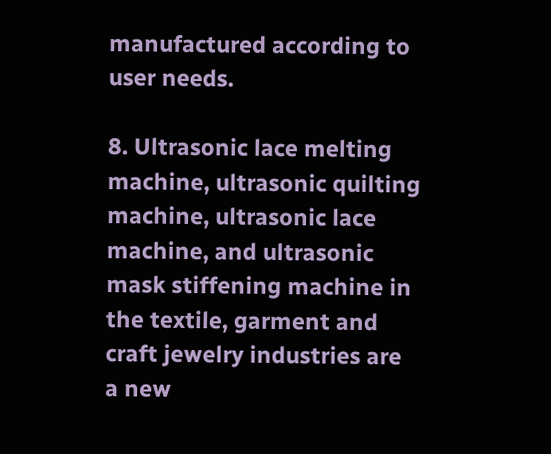manufactured according to user needs.

8. Ultrasonic lace melting machine, ultrasonic quilting machine, ultrasonic lace machine, and ultrasonic mask stiffening machine in the textile, garment and craft jewelry industries are a new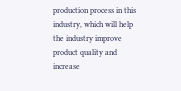production process in this industry, which will help the industry improve product quality and increase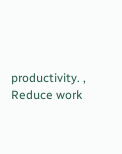productivity. , Reduce work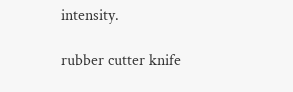intensity.

rubber cutter knife